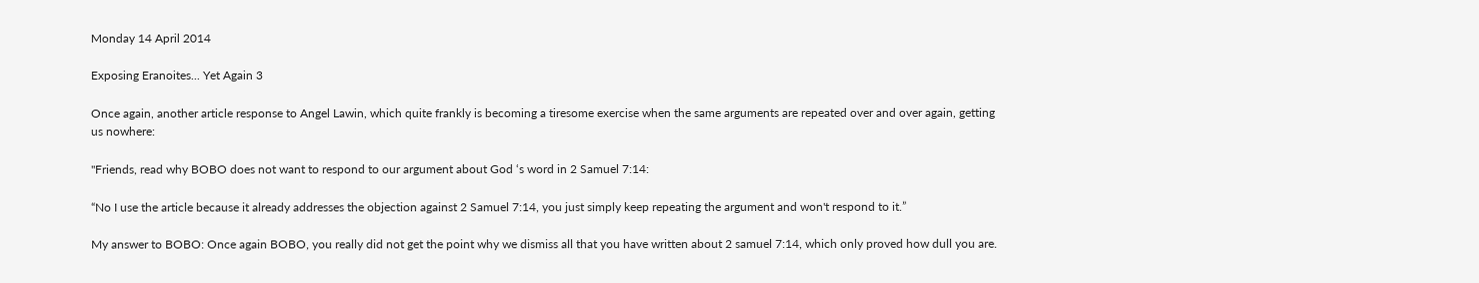Monday 14 April 2014

Exposing Eranoites... Yet Again 3

Once again, another article response to Angel Lawin, which quite frankly is becoming a tiresome exercise when the same arguments are repeated over and over again, getting us nowhere:

"Friends, read why BOBO does not want to respond to our argument about God ‘s word in 2 Samuel 7:14:

“No I use the article because it already addresses the objection against 2 Samuel 7:14, you just simply keep repeating the argument and won't respond to it.”

My answer to BOBO: Once again BOBO, you really did not get the point why we dismiss all that you have written about 2 samuel 7:14, which only proved how dull you are.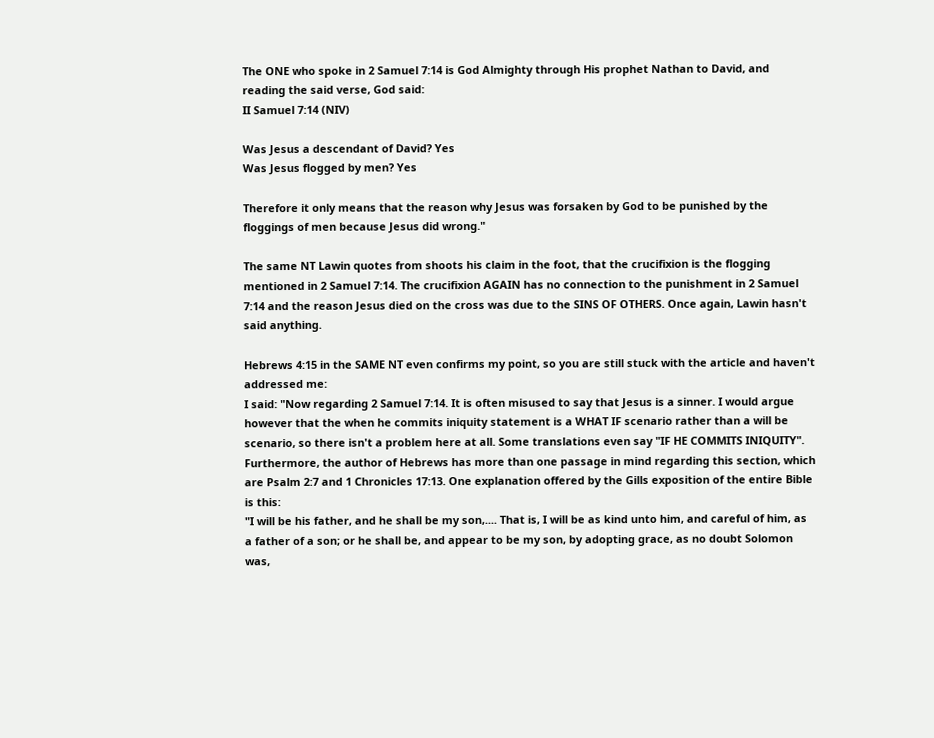The ONE who spoke in 2 Samuel 7:14 is God Almighty through His prophet Nathan to David, and reading the said verse, God said:
II Samuel 7:14 (NIV)

Was Jesus a descendant of David? Yes
Was Jesus flogged by men? Yes

Therefore it only means that the reason why Jesus was forsaken by God to be punished by the floggings of men because Jesus did wrong."

The same NT Lawin quotes from shoots his claim in the foot, that the crucifixion is the flogging mentioned in 2 Samuel 7:14. The crucifixion AGAIN has no connection to the punishment in 2 Samuel 7:14 and the reason Jesus died on the cross was due to the SINS OF OTHERS. Once again, Lawin hasn't said anything.

Hebrews 4:15 in the SAME NT even confirms my point, so you are still stuck with the article and haven't addressed me:
I said: "Now regarding 2 Samuel 7:14. It is often misused to say that Jesus is a sinner. I would argue however that the when he commits iniquity statement is a WHAT IF scenario rather than a will be scenario, so there isn't a problem here at all. Some translations even say "IF HE COMMITS INIQUITY". Furthermore, the author of Hebrews has more than one passage in mind regarding this section, which are Psalm 2:7 and 1 Chronicles 17:13. One explanation offered by the Gills exposition of the entire Bible is this:
"I will be his father, and he shall be my son,.... That is, I will be as kind unto him, and careful of him, as a father of a son; or he shall be, and appear to be my son, by adopting grace, as no doubt Solomon was,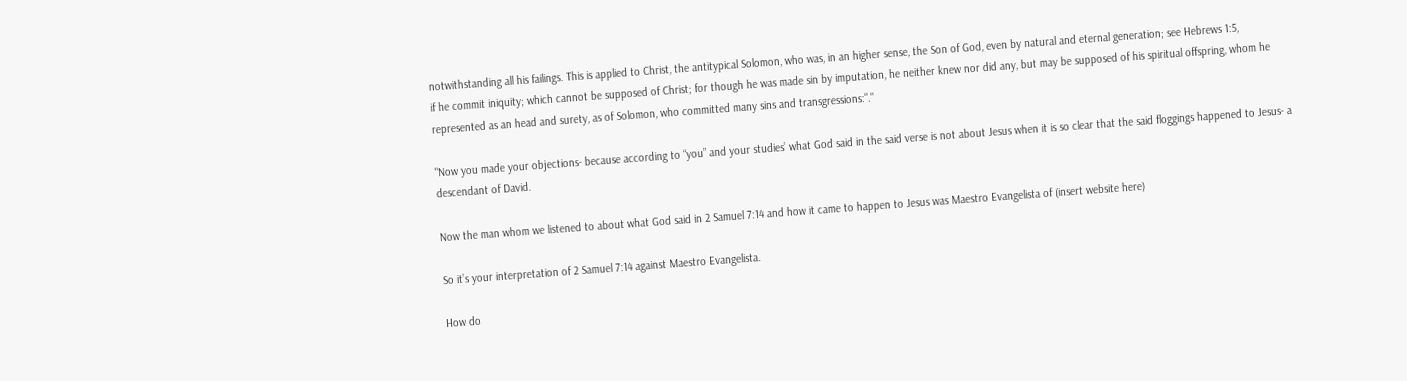notwithstanding all his failings. This is applied to Christ, the antitypical Solomon, who was, in an higher sense, the Son of God, even by natural and eternal generation; see Hebrews 1:5,
if he commit iniquity; which cannot be supposed of Christ; for though he was made sin by imputation, he neither knew nor did any, but may be supposed of his spiritual offspring, whom he represented as an head and surety, as of Solomon, who committed many sins and transgressions:"."

"Now you made your objections- because according to “you” and your studies’ what God said in the said verse is not about Jesus when it is so clear that the said floggings happened to Jesus- a descendant of David.

Now the man whom we listened to about what God said in 2 Samuel 7:14 and how it came to happen to Jesus was Maestro Evangelista of (insert website here)

So it’s your interpretation of 2 Samuel 7:14 against Maestro Evangelista.

How do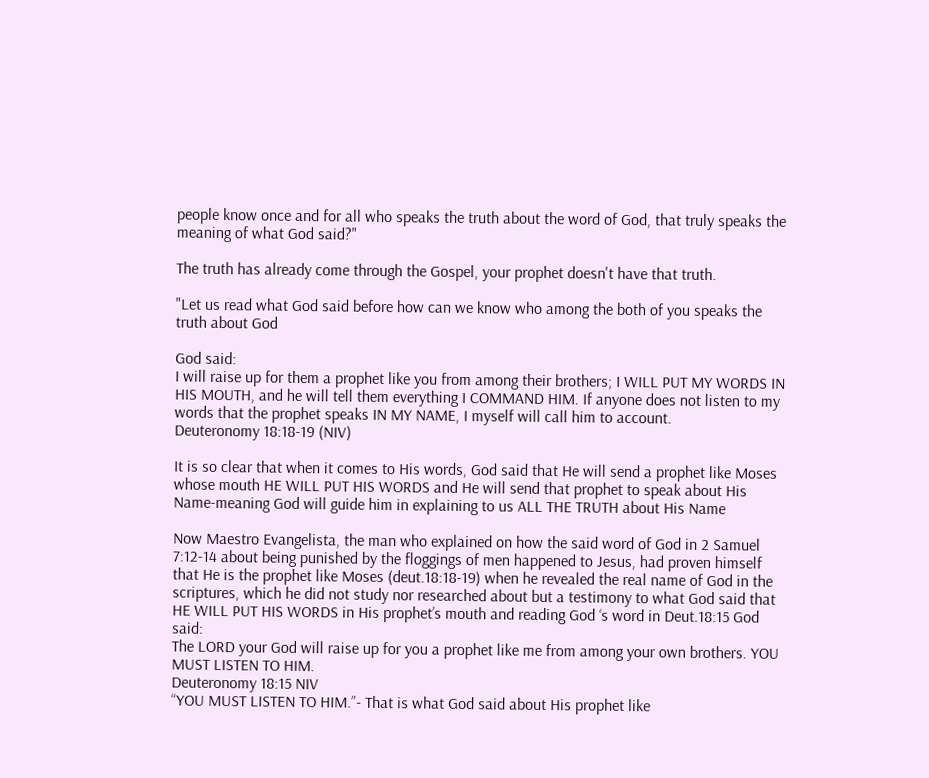people know once and for all who speaks the truth about the word of God, that truly speaks the meaning of what God said?"

The truth has already come through the Gospel, your prophet doesn't have that truth.

"Let us read what God said before how can we know who among the both of you speaks the truth about God

God said:
I will raise up for them a prophet like you from among their brothers; I WILL PUT MY WORDS IN HIS MOUTH, and he will tell them everything I COMMAND HIM. If anyone does not listen to my words that the prophet speaks IN MY NAME, I myself will call him to account.
Deuteronomy 18:18-19 (NIV)

It is so clear that when it comes to His words, God said that He will send a prophet like Moses whose mouth HE WILL PUT HIS WORDS and He will send that prophet to speak about His Name-meaning God will guide him in explaining to us ALL THE TRUTH about His Name

Now Maestro Evangelista, the man who explained on how the said word of God in 2 Samuel 7:12-14 about being punished by the floggings of men happened to Jesus, had proven himself that He is the prophet like Moses (deut.18:18-19) when he revealed the real name of God in the scriptures, which he did not study nor researched about but a testimony to what God said that HE WILL PUT HIS WORDS in His prophet’s mouth and reading God ‘s word in Deut.18:15 God said:
The LORD your God will raise up for you a prophet like me from among your own brothers. YOU MUST LISTEN TO HIM.
Deuteronomy 18:15 NIV
“YOU MUST LISTEN TO HIM.”- That is what God said about His prophet like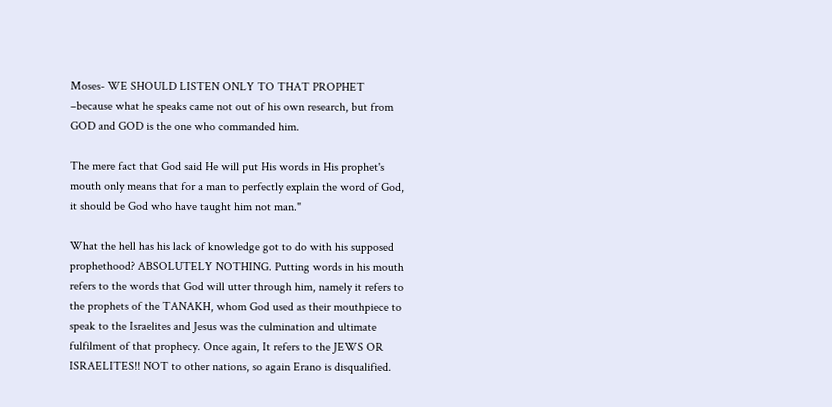Moses- WE SHOULD LISTEN ONLY TO THAT PROPHET –because what he speaks came not out of his own research, but from GOD and GOD is the one who commanded him.

The mere fact that God said He will put His words in His prophet's mouth only means that for a man to perfectly explain the word of God, it should be God who have taught him not man."

What the hell has his lack of knowledge got to do with his supposed prophethood? ABSOLUTELY NOTHING. Putting words in his mouth refers to the words that God will utter through him, namely it refers to the prophets of the TANAKH, whom God used as their mouthpiece to speak to the Israelites and Jesus was the culmination and ultimate fulfilment of that prophecy. Once again, It refers to the JEWS OR ISRAELITES!! NOT to other nations, so again Erano is disqualified.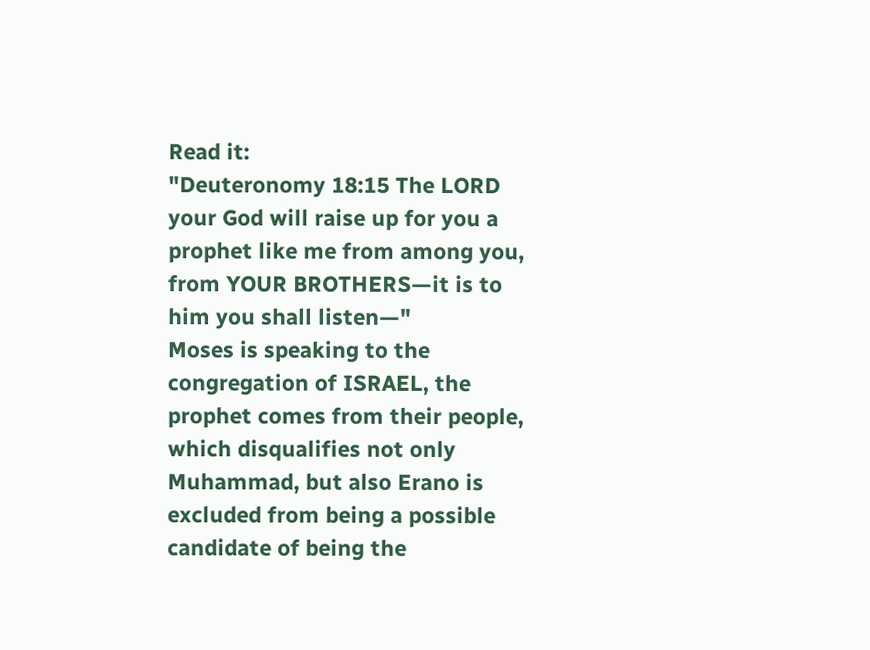Read it:
"Deuteronomy 18:15 The LORD your God will raise up for you a prophet like me from among you, from YOUR BROTHERS—it is to him you shall listen—"
Moses is speaking to the congregation of ISRAEL, the prophet comes from their people, which disqualifies not only Muhammad, but also Erano is excluded from being a possible candidate of being the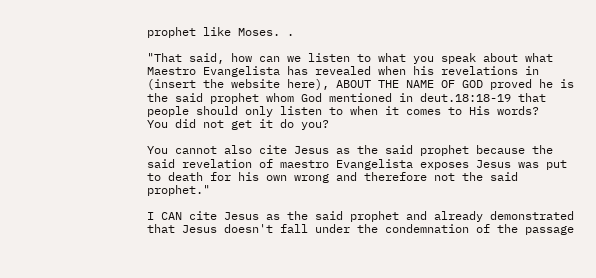prophet like Moses. .

"That said, how can we listen to what you speak about what Maestro Evangelista has revealed when his revelations in (insert the website here), ABOUT THE NAME OF GOD proved he is the said prophet whom God mentioned in deut.18:18-19 that people should only listen to when it comes to His words?
You did not get it do you?

You cannot also cite Jesus as the said prophet because the said revelation of maestro Evangelista exposes Jesus was put to death for his own wrong and therefore not the said prophet."

I CAN cite Jesus as the said prophet and already demonstrated that Jesus doesn't fall under the condemnation of the passage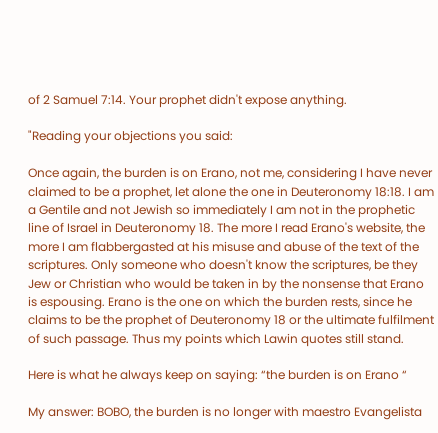of 2 Samuel 7:14. Your prophet didn't expose anything.

"Reading your objections you said:

Once again, the burden is on Erano, not me, considering I have never claimed to be a prophet, let alone the one in Deuteronomy 18:18. I am a Gentile and not Jewish so immediately I am not in the prophetic line of Israel in Deuteronomy 18. The more I read Erano's website, the more I am flabbergasted at his misuse and abuse of the text of the scriptures. Only someone who doesn't know the scriptures, be they Jew or Christian who would be taken in by the nonsense that Erano is espousing. Erano is the one on which the burden rests, since he claims to be the prophet of Deuteronomy 18 or the ultimate fulfilment of such passage. Thus my points which Lawin quotes still stand.

Here is what he always keep on saying: “the burden is on Erano “

My answer: BOBO, the burden is no longer with maestro Evangelista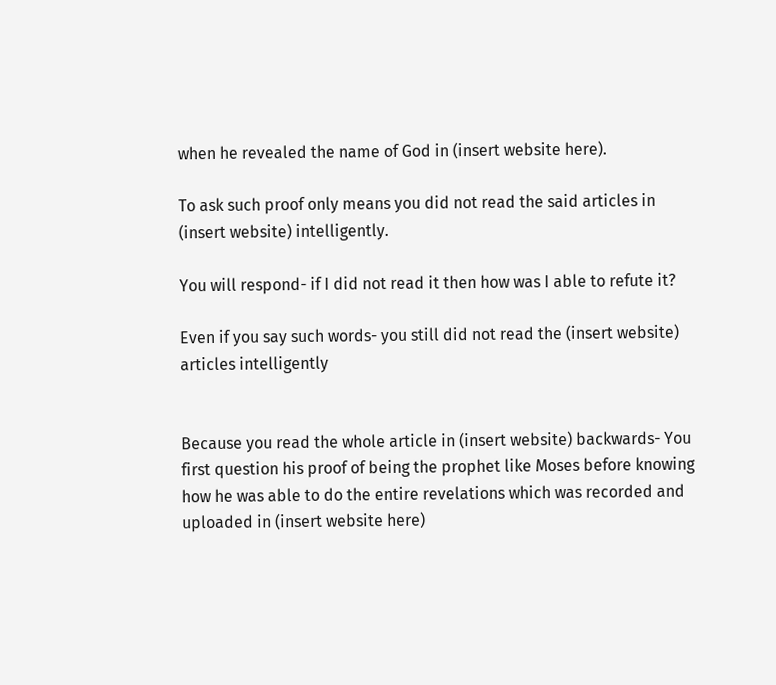when he revealed the name of God in (insert website here).

To ask such proof only means you did not read the said articles in (insert website) intelligently.

You will respond- if I did not read it then how was I able to refute it?

Even if you say such words- you still did not read the (insert website) articles intelligently


Because you read the whole article in (insert website) backwards- You first question his proof of being the prophet like Moses before knowing how he was able to do the entire revelations which was recorded and uploaded in (insert website here)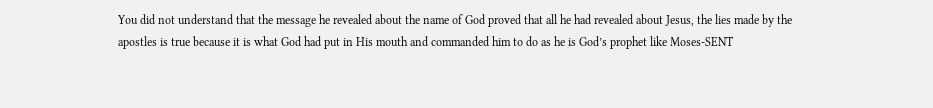You did not understand that the message he revealed about the name of God proved that all he had revealed about Jesus, the lies made by the apostles is true because it is what God had put in His mouth and commanded him to do as he is God’s prophet like Moses-SENT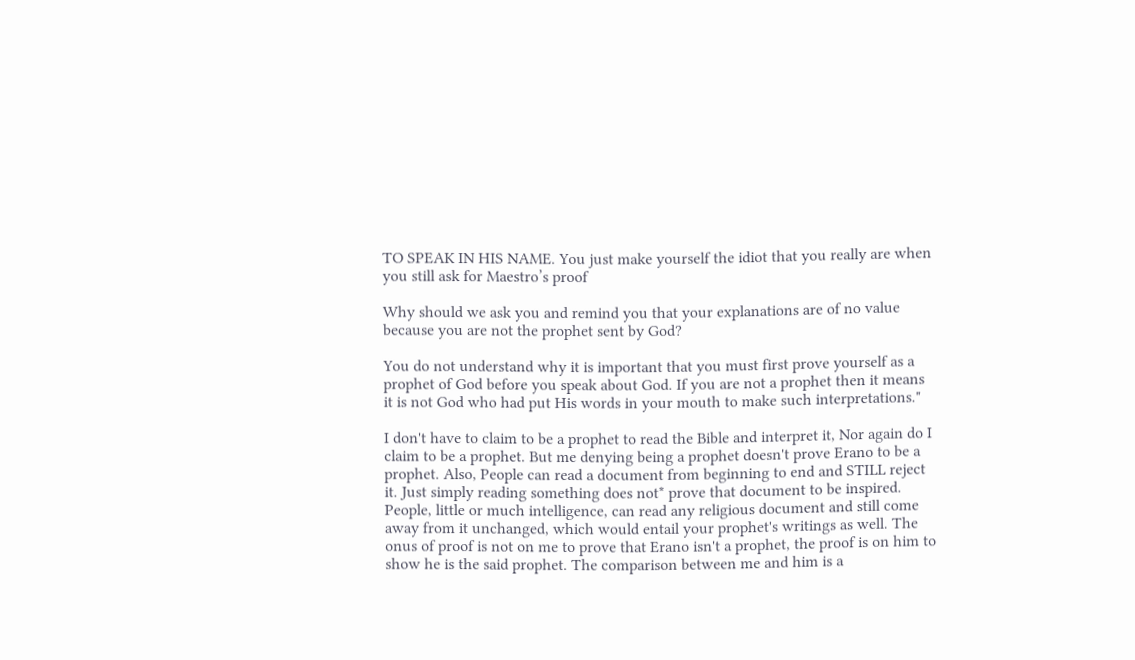TO SPEAK IN HIS NAME. You just make yourself the idiot that you really are when you still ask for Maestro’s proof

Why should we ask you and remind you that your explanations are of no value because you are not the prophet sent by God?

You do not understand why it is important that you must first prove yourself as a prophet of God before you speak about God. If you are not a prophet then it means it is not God who had put His words in your mouth to make such interpretations."

I don't have to claim to be a prophet to read the Bible and interpret it, Nor again do I claim to be a prophet. But me denying being a prophet doesn't prove Erano to be a prophet. Also, People can read a document from beginning to end and STILL reject it. Just simply reading something does not* prove that document to be inspired. People, little or much intelligence, can read any religious document and still come away from it unchanged, which would entail your prophet's writings as well. The onus of proof is not on me to prove that Erano isn't a prophet, the proof is on him to show he is the said prophet. The comparison between me and him is a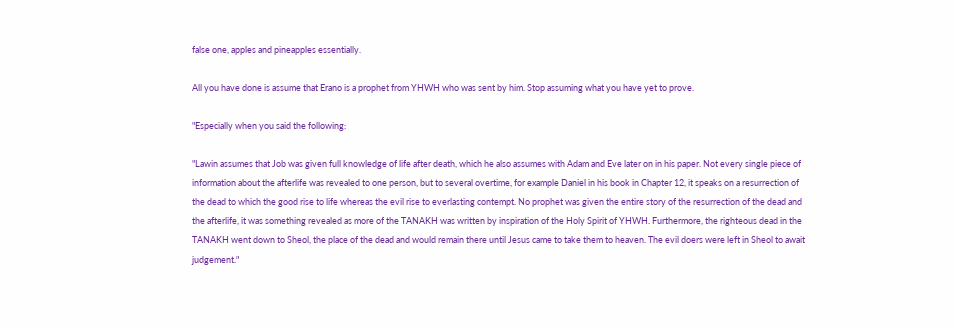false one, apples and pineapples essentially.

All you have done is assume that Erano is a prophet from YHWH who was sent by him. Stop assuming what you have yet to prove.

"Especially when you said the following:

"Lawin assumes that Job was given full knowledge of life after death, which he also assumes with Adam and Eve later on in his paper. Not every single piece of information about the afterlife was revealed to one person, but to several overtime, for example Daniel in his book in Chapter 12, it speaks on a resurrection of the dead to which the good rise to life whereas the evil rise to everlasting contempt. No prophet was given the entire story of the resurrection of the dead and the afterlife, it was something revealed as more of the TANAKH was written by inspiration of the Holy Spirit of YHWH. Furthermore, the righteous dead in the TANAKH went down to Sheol, the place of the dead and would remain there until Jesus came to take them to heaven. The evil doers were left in Sheol to await judgement."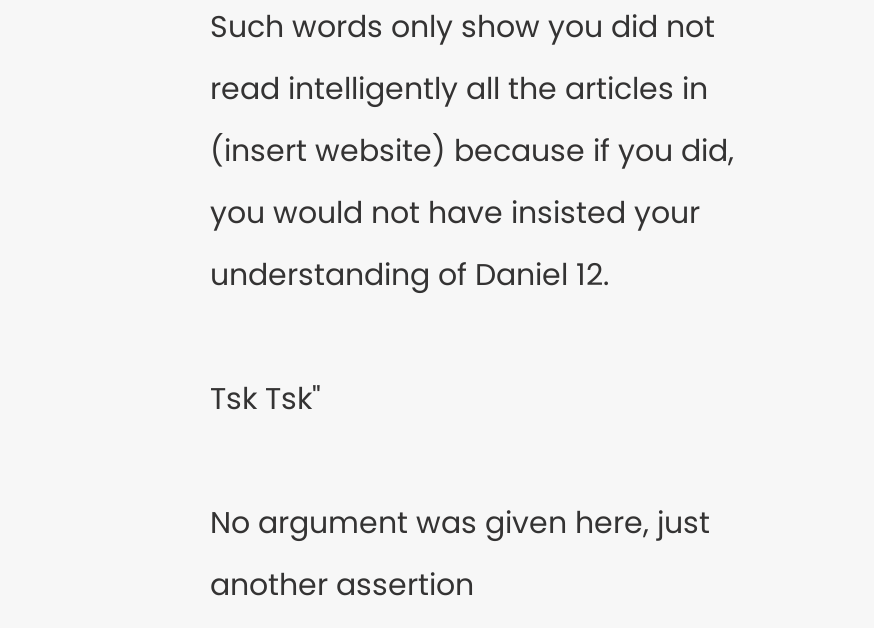Such words only show you did not read intelligently all the articles in (insert website) because if you did, you would not have insisted your understanding of Daniel 12.

Tsk Tsk"

No argument was given here, just another assertion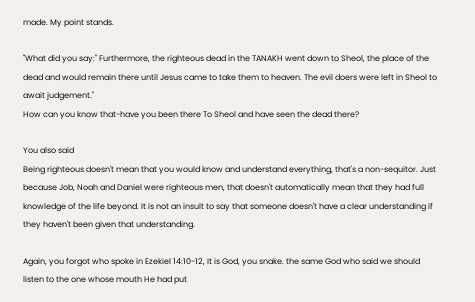made. My point stands.

"What did you say:" Furthermore, the righteous dead in the TANAKH went down to Sheol, the place of the dead and would remain there until Jesus came to take them to heaven. The evil doers were left in Sheol to await judgement."
How can you know that-have you been there To Sheol and have seen the dead there?

You also said
Being righteous doesn't mean that you would know and understand everything, that's a non-sequitor. Just because Job, Noah and Daniel were righteous men, that doesn't automatically mean that they had full knowledge of the life beyond. It is not an insult to say that someone doesn't have a clear understanding if they haven't been given that understanding.

Again, you forgot who spoke in Ezekiel 14:10-12, It is God, you snake. the same God who said we should listen to the one whose mouth He had put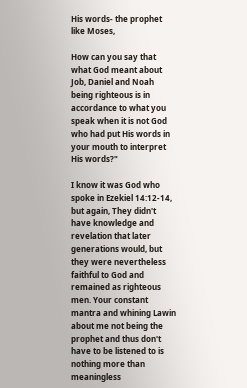His words- the prophet like Moses,

How can you say that what God meant about Job, Daniel and Noah being righteous is in accordance to what you speak when it is not God who had put His words in your mouth to interpret His words?"

I know it was God who spoke in Ezekiel 14:12-14, but again, They didn't have knowledge and revelation that later generations would, but they were nevertheless faithful to God and remained as righteous men. Your constant mantra and whining Lawin about me not being the prophet and thus don't have to be listened to is nothing more than meaningless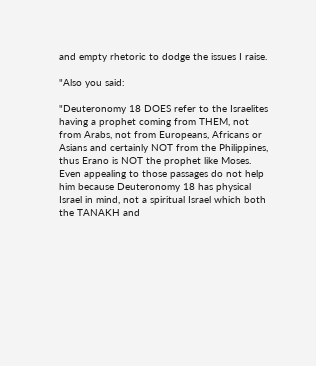and empty rhetoric to dodge the issues I raise.

"Also you said:

"Deuteronomy 18 DOES refer to the Israelites having a prophet coming from THEM, not from Arabs, not from Europeans, Africans or Asians and certainly NOT from the Philippines, thus Erano is NOT the prophet like Moses. Even appealing to those passages do not help him because Deuteronomy 18 has physical Israel in mind, not a spiritual Israel which both the TANAKH and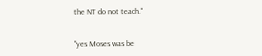the NT do not teach."


"yes Moses was be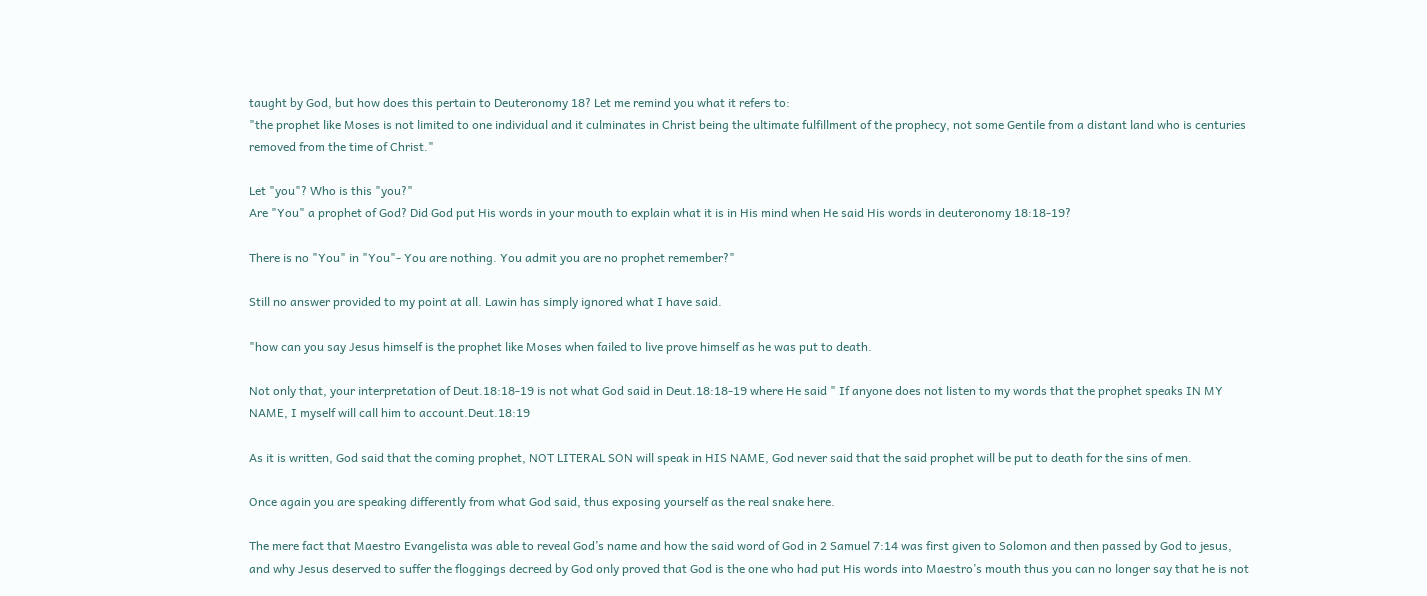taught by God, but how does this pertain to Deuteronomy 18? Let me remind you what it refers to:
"the prophet like Moses is not limited to one individual and it culminates in Christ being the ultimate fulfillment of the prophecy, not some Gentile from a distant land who is centuries removed from the time of Christ."

Let "you"? Who is this "you?"
Are "You" a prophet of God? Did God put His words in your mouth to explain what it is in His mind when He said His words in deuteronomy 18:18-19?

There is no "You" in "You"- You are nothing. You admit you are no prophet remember?"

Still no answer provided to my point at all. Lawin has simply ignored what I have said.

"how can you say Jesus himself is the prophet like Moses when failed to live prove himself as he was put to death.

Not only that, your interpretation of Deut.18:18-19 is not what God said in Deut.18:18-19 where He said " If anyone does not listen to my words that the prophet speaks IN MY NAME, I myself will call him to account.Deut.18:19

As it is written, God said that the coming prophet, NOT LITERAL SON will speak in HIS NAME, God never said that the said prophet will be put to death for the sins of men.

Once again you are speaking differently from what God said, thus exposing yourself as the real snake here.

The mere fact that Maestro Evangelista was able to reveal God’s name and how the said word of God in 2 Samuel 7:14 was first given to Solomon and then passed by God to jesus, and why Jesus deserved to suffer the floggings decreed by God only proved that God is the one who had put His words into Maestro’s mouth thus you can no longer say that he is not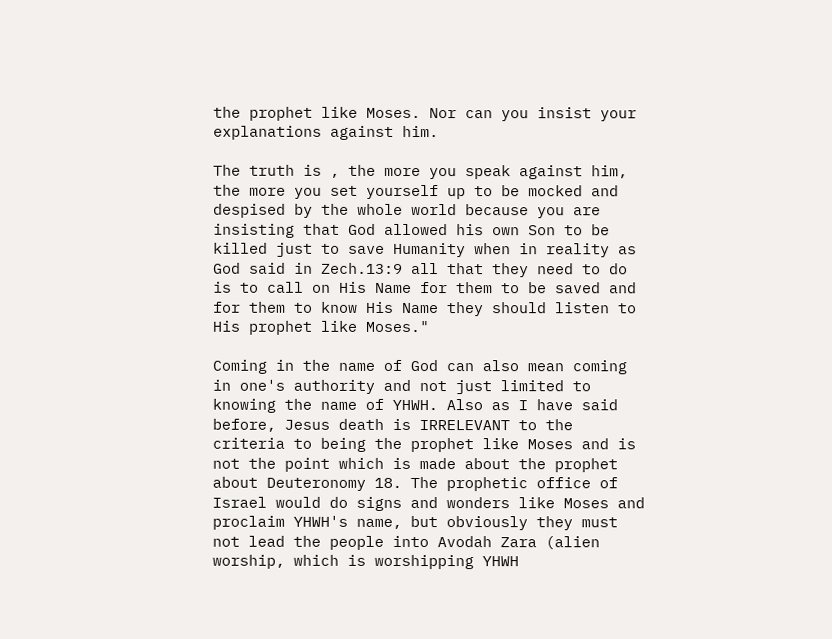the prophet like Moses. Nor can you insist your explanations against him.

The truth is , the more you speak against him, the more you set yourself up to be mocked and despised by the whole world because you are insisting that God allowed his own Son to be killed just to save Humanity when in reality as God said in Zech.13:9 all that they need to do is to call on His Name for them to be saved and for them to know His Name they should listen to His prophet like Moses."

Coming in the name of God can also mean coming in one's authority and not just limited to knowing the name of YHWH. Also as I have said before, Jesus death is IRRELEVANT to the criteria to being the prophet like Moses and is not the point which is made about the prophet about Deuteronomy 18. The prophetic office of Israel would do signs and wonders like Moses and proclaim YHWH's name, but obviously they must not lead the people into Avodah Zara (alien worship, which is worshipping YHWH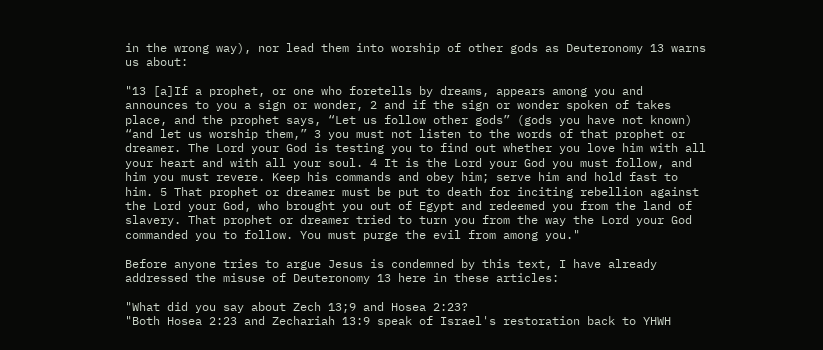in the wrong way), nor lead them into worship of other gods as Deuteronomy 13 warns us about:

"13 [a]If a prophet, or one who foretells by dreams, appears among you and announces to you a sign or wonder, 2 and if the sign or wonder spoken of takes place, and the prophet says, “Let us follow other gods” (gods you have not known) “and let us worship them,” 3 you must not listen to the words of that prophet or dreamer. The Lord your God is testing you to find out whether you love him with all your heart and with all your soul. 4 It is the Lord your God you must follow, and him you must revere. Keep his commands and obey him; serve him and hold fast to him. 5 That prophet or dreamer must be put to death for inciting rebellion against the Lord your God, who brought you out of Egypt and redeemed you from the land of slavery. That prophet or dreamer tried to turn you from the way the Lord your God commanded you to follow. You must purge the evil from among you."

Before anyone tries to argue Jesus is condemned by this text, I have already addressed the misuse of Deuteronomy 13 here in these articles:

"What did you say about Zech 13;9 and Hosea 2:23?
"Both Hosea 2:23 and Zechariah 13:9 speak of Israel's restoration back to YHWH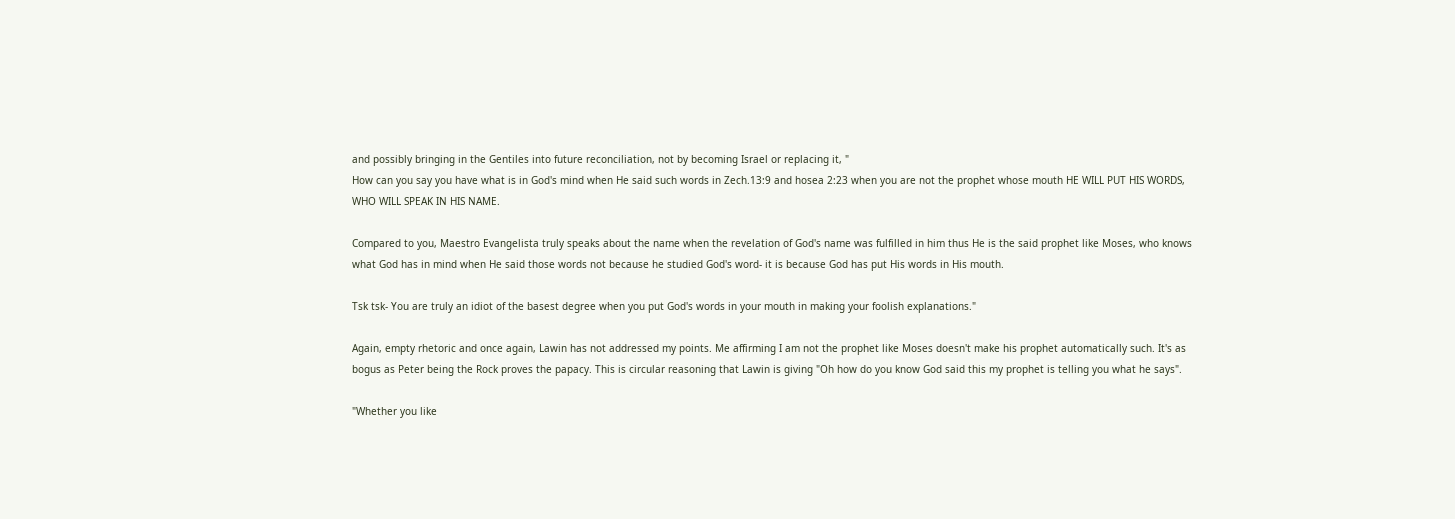and possibly bringing in the Gentiles into future reconciliation, not by becoming Israel or replacing it, "
How can you say you have what is in God's mind when He said such words in Zech.13:9 and hosea 2:23 when you are not the prophet whose mouth HE WILL PUT HIS WORDS, WHO WILL SPEAK IN HIS NAME.

Compared to you, Maestro Evangelista truly speaks about the name when the revelation of God's name was fulfilled in him thus He is the said prophet like Moses, who knows what God has in mind when He said those words not because he studied God's word- it is because God has put His words in His mouth.

Tsk tsk- You are truly an idiot of the basest degree when you put God's words in your mouth in making your foolish explanations."

Again, empty rhetoric and once again, Lawin has not addressed my points. Me affirming I am not the prophet like Moses doesn't make his prophet automatically such. It's as bogus as Peter being the Rock proves the papacy. This is circular reasoning that Lawin is giving "Oh how do you know God said this my prophet is telling you what he says".

"Whether you like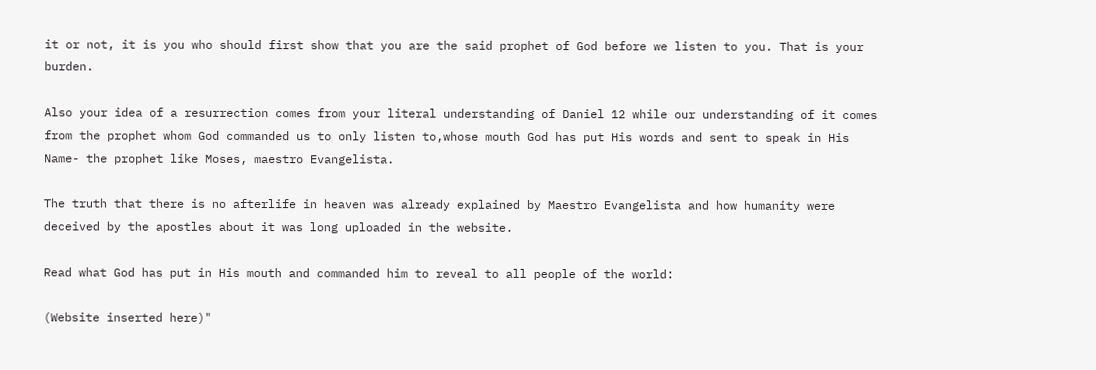it or not, it is you who should first show that you are the said prophet of God before we listen to you. That is your burden.

Also your idea of a resurrection comes from your literal understanding of Daniel 12 while our understanding of it comes from the prophet whom God commanded us to only listen to,whose mouth God has put His words and sent to speak in His Name- the prophet like Moses, maestro Evangelista.

The truth that there is no afterlife in heaven was already explained by Maestro Evangelista and how humanity were deceived by the apostles about it was long uploaded in the website.

Read what God has put in His mouth and commanded him to reveal to all people of the world:

(Website inserted here)"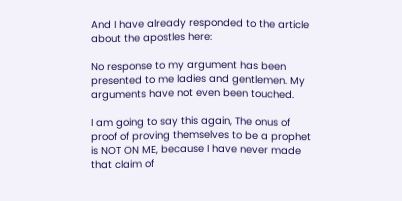And I have already responded to the article about the apostles here:

No response to my argument has been presented to me ladies and gentlemen. My arguments have not even been touched.

I am going to say this again, The onus of proof of proving themselves to be a prophet is NOT ON ME, because I have never made that claim of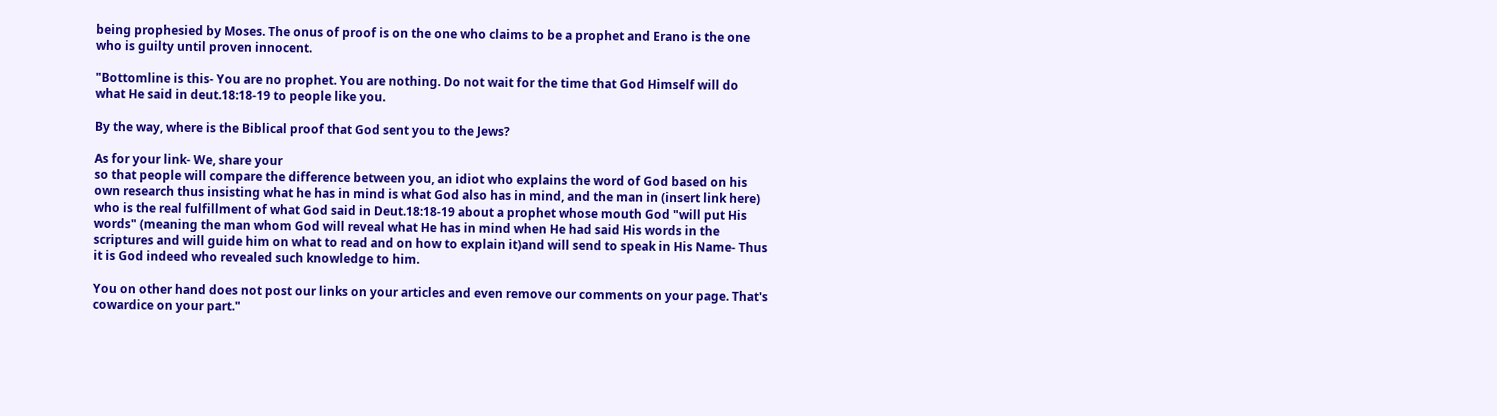being prophesied by Moses. The onus of proof is on the one who claims to be a prophet and Erano is the one who is guilty until proven innocent.

"Bottomline is this- You are no prophet. You are nothing. Do not wait for the time that God Himself will do what He said in deut.18:18-19 to people like you.

By the way, where is the Biblical proof that God sent you to the Jews?

As for your link- We, share your
so that people will compare the difference between you, an idiot who explains the word of God based on his own research thus insisting what he has in mind is what God also has in mind, and the man in (insert link here) who is the real fulfillment of what God said in Deut.18:18-19 about a prophet whose mouth God "will put His words" (meaning the man whom God will reveal what He has in mind when He had said His words in the scriptures and will guide him on what to read and on how to explain it)and will send to speak in His Name- Thus it is God indeed who revealed such knowledge to him.

You on other hand does not post our links on your articles and even remove our comments on your page. That's cowardice on your part."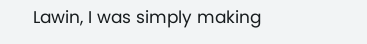Lawin, I was simply making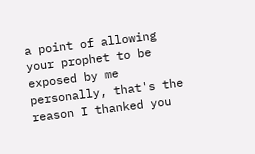a point of allowing your prophet to be exposed by me personally, that's the reason I thanked you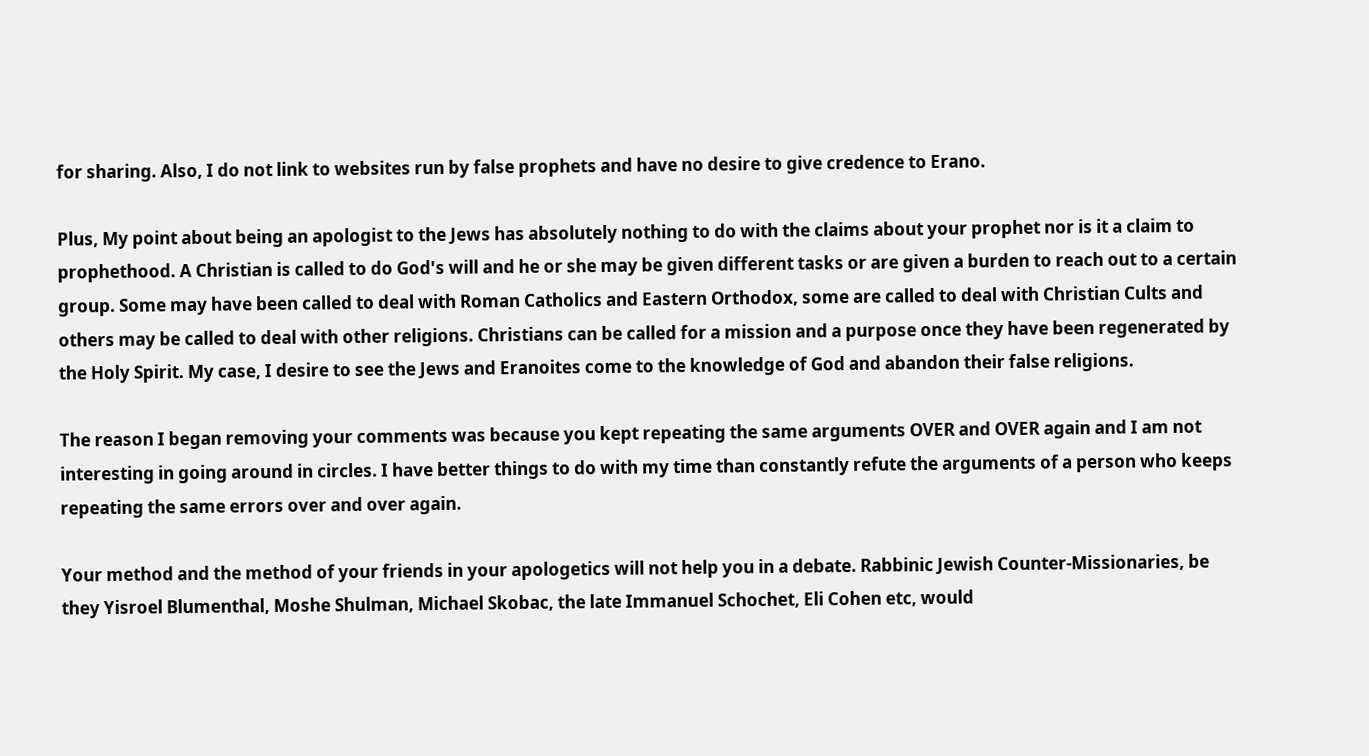for sharing. Also, I do not link to websites run by false prophets and have no desire to give credence to Erano.

Plus, My point about being an apologist to the Jews has absolutely nothing to do with the claims about your prophet nor is it a claim to prophethood. A Christian is called to do God's will and he or she may be given different tasks or are given a burden to reach out to a certain group. Some may have been called to deal with Roman Catholics and Eastern Orthodox, some are called to deal with Christian Cults and others may be called to deal with other religions. Christians can be called for a mission and a purpose once they have been regenerated by the Holy Spirit. My case, I desire to see the Jews and Eranoites come to the knowledge of God and abandon their false religions.

The reason I began removing your comments was because you kept repeating the same arguments OVER and OVER again and I am not interesting in going around in circles. I have better things to do with my time than constantly refute the arguments of a person who keeps repeating the same errors over and over again.

Your method and the method of your friends in your apologetics will not help you in a debate. Rabbinic Jewish Counter-Missionaries, be they Yisroel Blumenthal, Moshe Shulman, Michael Skobac, the late Immanuel Schochet, Eli Cohen etc, would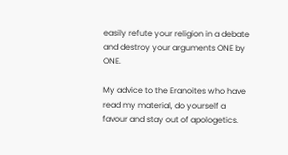easily refute your religion in a debate and destroy your arguments ONE by ONE.

My advice to the Eranoites who have read my material, do yourself a favour and stay out of apologetics.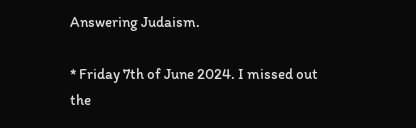Answering Judaism.

* Friday 7th of June 2024. I missed out the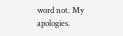word not. My apologies.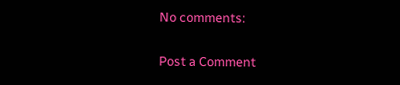No comments:

Post a Comment